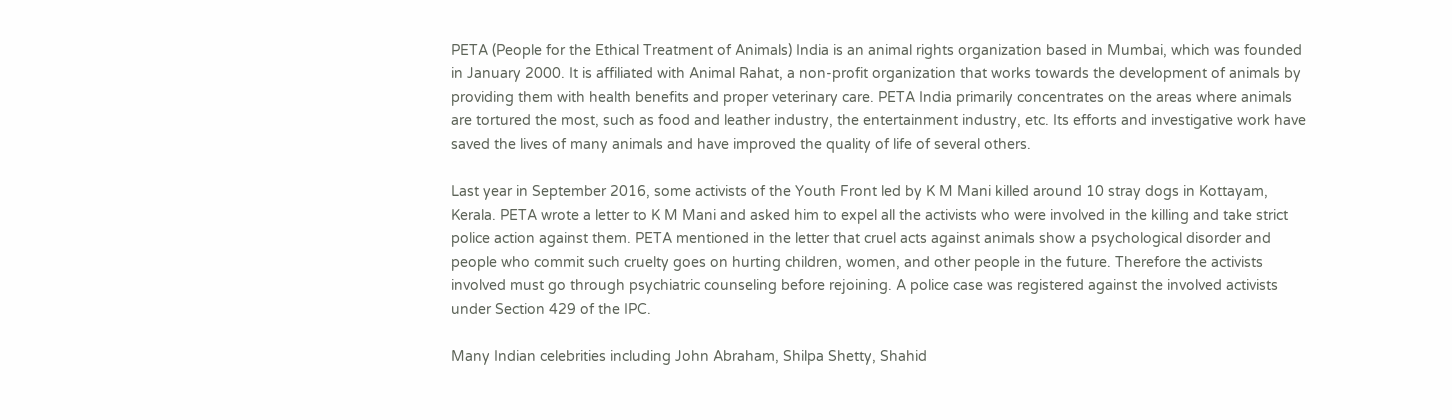PETA (People for the Ethical Treatment of Animals) India is an animal rights organization based in Mumbai, which was founded in January 2000. It is affiliated with Animal Rahat, a non-profit organization that works towards the development of animals by providing them with health benefits and proper veterinary care. PETA India primarily concentrates on the areas where animals are tortured the most, such as food and leather industry, the entertainment industry, etc. Its efforts and investigative work have saved the lives of many animals and have improved the quality of life of several others.

Last year in September 2016, some activists of the Youth Front led by K M Mani killed around 10 stray dogs in Kottayam, Kerala. PETA wrote a letter to K M Mani and asked him to expel all the activists who were involved in the killing and take strict police action against them. PETA mentioned in the letter that cruel acts against animals show a psychological disorder and people who commit such cruelty goes on hurting children, women, and other people in the future. Therefore the activists involved must go through psychiatric counseling before rejoining. A police case was registered against the involved activists under Section 429 of the IPC.

Many Indian celebrities including John Abraham, Shilpa Shetty, Shahid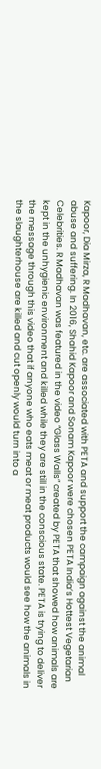Kapoor, Dia Mirza, R Madhavan, etc. are associated with PETA and support the campaign against the animal abuse and suffering. In 2016, Shahid Kapoor and Sonam Kapoor were chosen PETA India’s Hottest Vegetarian Celebrities. R Madhavan was featured in the video “Glass Walls” created by PETA that showed how animals are kept in the unhygienic environment and killed while they are still in the conscious state. PETA is trying to deliver the message through this video that if anyone who eats meat or meat products would see how the animals in the slaughterhouse are killed and cut openly would turn into a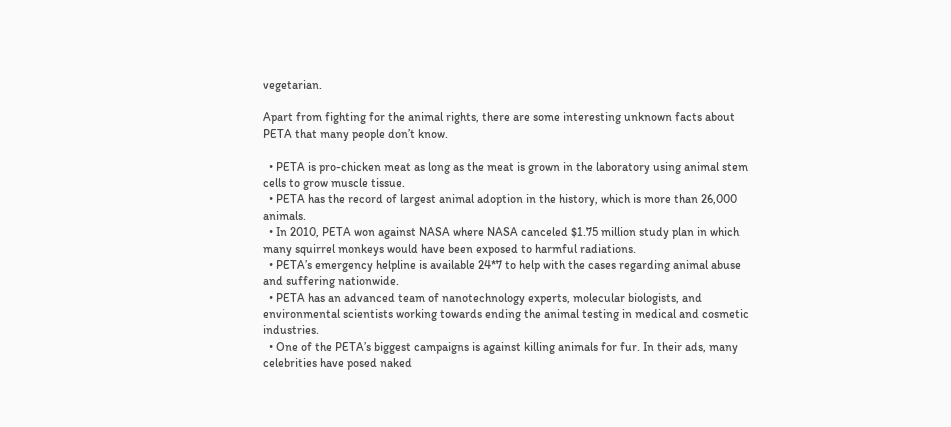vegetarian.

Apart from fighting for the animal rights, there are some interesting unknown facts about PETA that many people don’t know.

  • PETA is pro-chicken meat as long as the meat is grown in the laboratory using animal stem cells to grow muscle tissue.
  • PETA has the record of largest animal adoption in the history, which is more than 26,000 animals.
  • In 2010, PETA won against NASA where NASA canceled $1.75 million study plan in which many squirrel monkeys would have been exposed to harmful radiations.
  • PETA’s emergency helpline is available 24*7 to help with the cases regarding animal abuse and suffering nationwide.
  • PETA has an advanced team of nanotechnology experts, molecular biologists, and environmental scientists working towards ending the animal testing in medical and cosmetic industries.
  • One of the PETA’s biggest campaigns is against killing animals for fur. In their ads, many celebrities have posed naked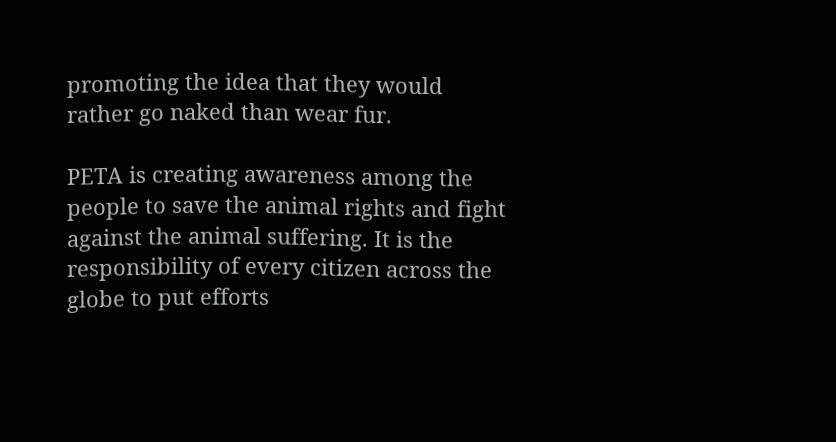promoting the idea that they would rather go naked than wear fur.

PETA is creating awareness among the people to save the animal rights and fight against the animal suffering. It is the responsibility of every citizen across the globe to put efforts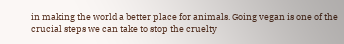in making the world a better place for animals. Going vegan is one of the crucial steps we can take to stop the cruelty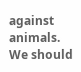against animals. We should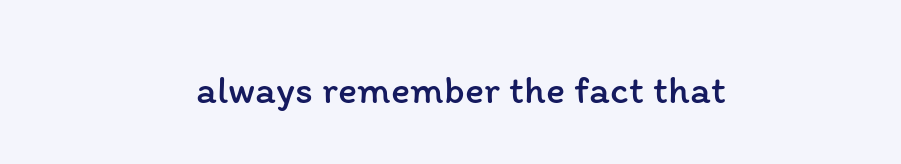always remember the fact that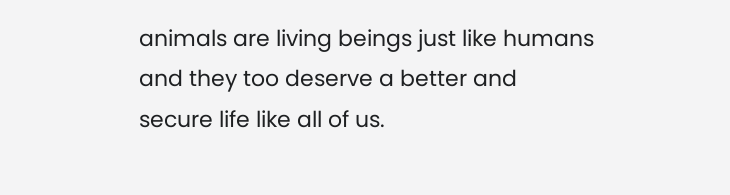animals are living beings just like humans and they too deserve a better and secure life like all of us.